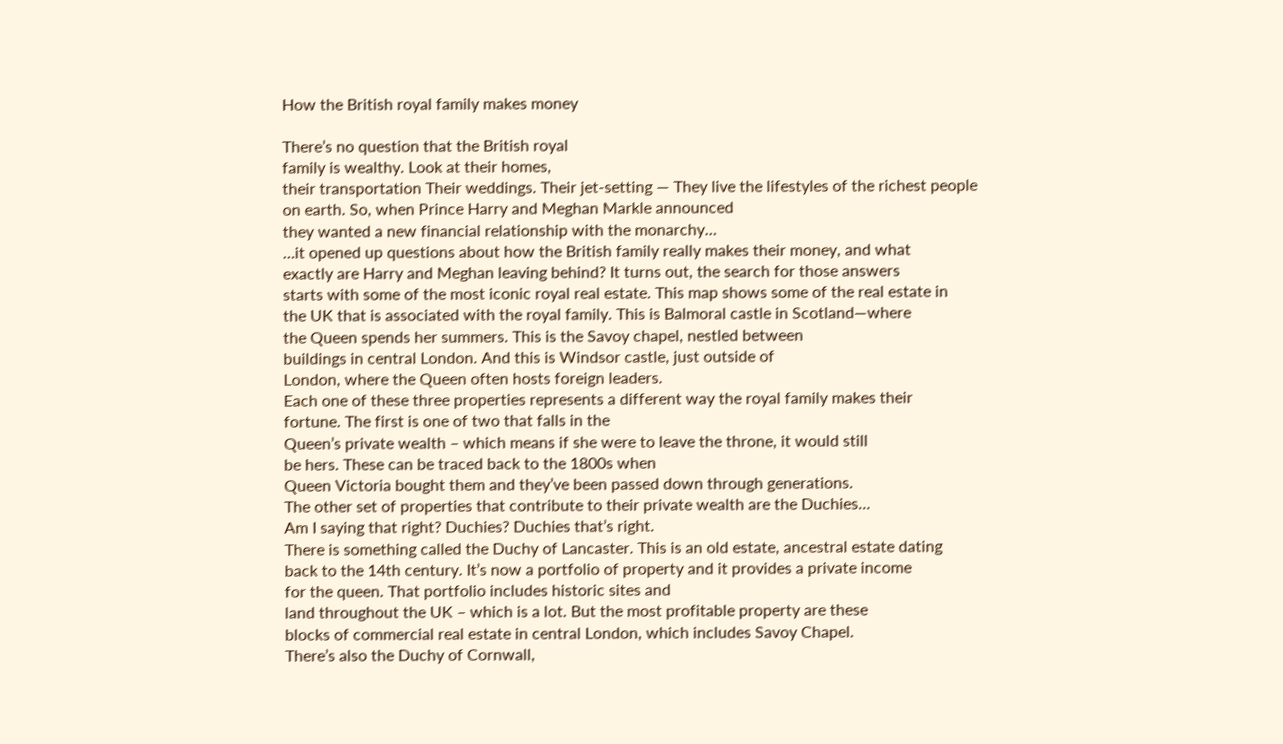How the British royal family makes money

There’s no question that the British royal
family is wealthy. Look at their homes,
their transportation Their weddings. Their jet-setting — They live the lifestyles of the richest people
on earth. So, when Prince Harry and Meghan Markle announced
they wanted a new financial relationship with the monarchy…
…it opened up questions about how the British family really makes their money, and what
exactly are Harry and Meghan leaving behind? It turns out, the search for those answers
starts with some of the most iconic royal real estate. This map shows some of the real estate in
the UK that is associated with the royal family. This is Balmoral castle in Scotland—where
the Queen spends her summers. This is the Savoy chapel, nestled between
buildings in central London. And this is Windsor castle, just outside of
London, where the Queen often hosts foreign leaders.
Each one of these three properties represents a different way the royal family makes their
fortune. The first is one of two that falls in the
Queen’s private wealth – which means if she were to leave the throne, it would still
be hers. These can be traced back to the 1800s when
Queen Victoria bought them and they’ve been passed down through generations.
The other set of properties that contribute to their private wealth are the Duchies…
Am I saying that right? Duchies? Duchies that’s right.
There is something called the Duchy of Lancaster. This is an old estate, ancestral estate dating
back to the 14th century. It’s now a portfolio of property and it provides a private income
for the queen. That portfolio includes historic sites and
land throughout the UK – which is a lot. But the most profitable property are these
blocks of commercial real estate in central London, which includes Savoy Chapel.
There’s also the Duchy of Cornwall,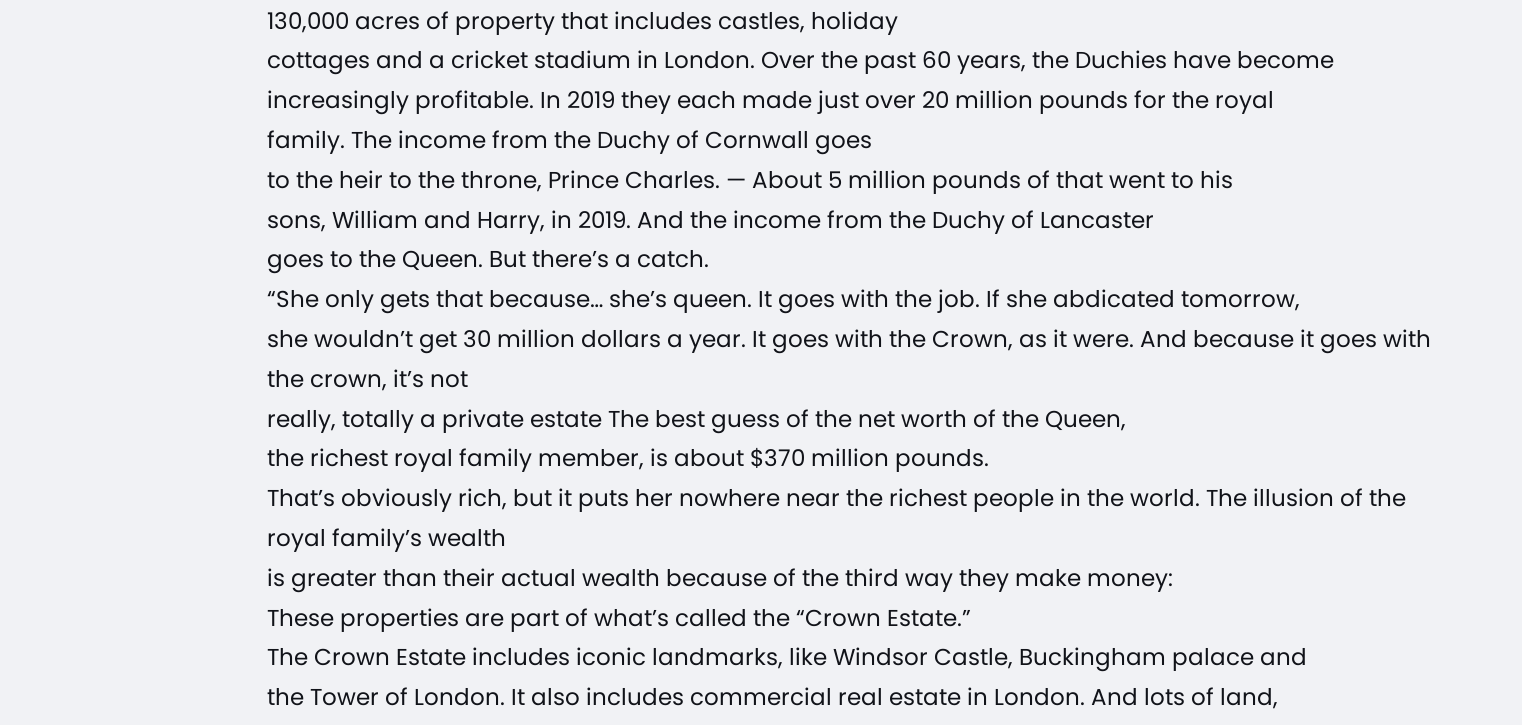130,000 acres of property that includes castles, holiday
cottages and a cricket stadium in London. Over the past 60 years, the Duchies have become
increasingly profitable. In 2019 they each made just over 20 million pounds for the royal
family. The income from the Duchy of Cornwall goes
to the heir to the throne, Prince Charles. — About 5 million pounds of that went to his
sons, William and Harry, in 2019. And the income from the Duchy of Lancaster
goes to the Queen. But there’s a catch.
“She only gets that because… she’s queen. It goes with the job. If she abdicated tomorrow,
she wouldn’t get 30 million dollars a year. It goes with the Crown, as it were. And because it goes with the crown, it’s not
really, totally a private estate The best guess of the net worth of the Queen,
the richest royal family member, is about $370 million pounds.
That’s obviously rich, but it puts her nowhere near the richest people in the world. The illusion of the royal family’s wealth
is greater than their actual wealth because of the third way they make money:
These properties are part of what’s called the “Crown Estate.”
The Crown Estate includes iconic landmarks, like Windsor Castle, Buckingham palace and
the Tower of London. It also includes commercial real estate in London. And lots of land,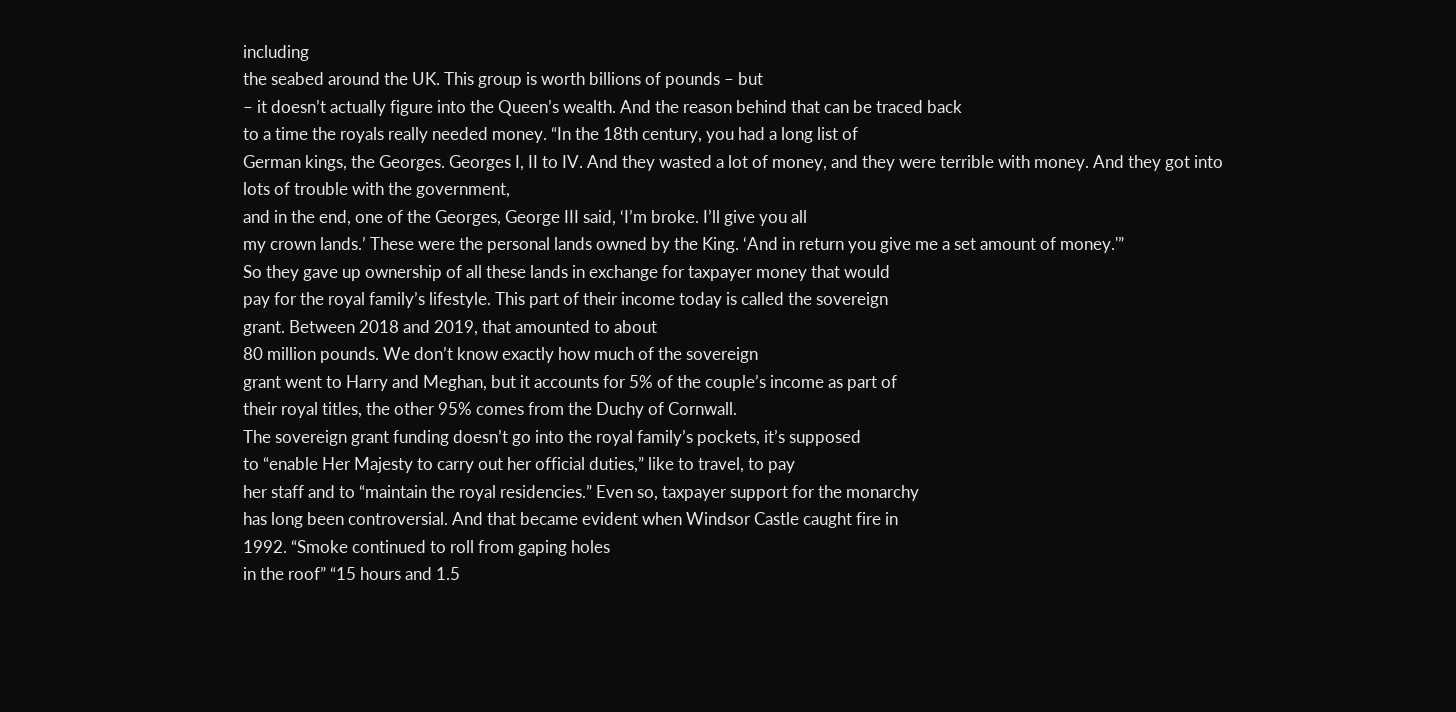including
the seabed around the UK. This group is worth billions of pounds – but
– it doesn’t actually figure into the Queen’s wealth. And the reason behind that can be traced back
to a time the royals really needed money. “In the 18th century, you had a long list of
German kings, the Georges. Georges I, II to IV. And they wasted a lot of money, and they were terrible with money. And they got into lots of trouble with the government,
and in the end, one of the Georges, George III said, ‘I’m broke. I’ll give you all
my crown lands.’ These were the personal lands owned by the King. ‘And in return you give me a set amount of money.'”
So they gave up ownership of all these lands in exchange for taxpayer money that would
pay for the royal family’s lifestyle. This part of their income today is called the sovereign
grant. Between 2018 and 2019, that amounted to about
80 million pounds. We don’t know exactly how much of the sovereign
grant went to Harry and Meghan, but it accounts for 5% of the couple’s income as part of
their royal titles, the other 95% comes from the Duchy of Cornwall.
The sovereign grant funding doesn’t go into the royal family’s pockets, it’s supposed
to “enable Her Majesty to carry out her official duties,” like to travel, to pay
her staff and to “maintain the royal residencies.” Even so, taxpayer support for the monarchy
has long been controversial. And that became evident when Windsor Castle caught fire in
1992. “Smoke continued to roll from gaping holes
in the roof” “15 hours and 1.5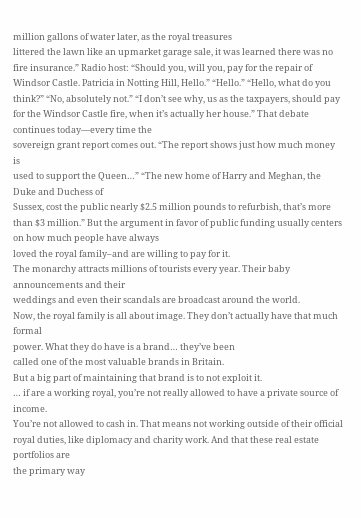million gallons of water later, as the royal treasures
littered the lawn like an upmarket garage sale, it was learned there was no fire insurance.” Radio host: “Should you, will you, pay for the repair of Windsor Castle. Patricia in Notting Hill, Hello.” “Hello.” “Hello, what do you think?” “No, absolutely not.” “I don’t see why, us as the taxpayers, should pay for the Windsor Castle fire, when it’s actually her house.” That debate continues today—every time the
sovereign grant report comes out. “The report shows just how much money is
used to support the Queen…” “The new home of Harry and Meghan, the Duke and Duchess of
Sussex, cost the public nearly $2.5 million pounds to refurbish, that’s more than $3 million.” But the argument in favor of public funding usually centers on how much people have always
loved the royal family–and are willing to pay for it.
The monarchy attracts millions of tourists every year. Their baby announcements and their
weddings and even their scandals are broadcast around the world.
Now, the royal family is all about image. They don’t actually have that much formal
power. What they do have is a brand… they’ve been
called one of the most valuable brands in Britain.
But a big part of maintaining that brand is to not exploit it.
… if are a working royal, you’re not really allowed to have a private source of income.
You’re not allowed to cash in. That means not working outside of their official
royal duties, like diplomacy and charity work. And that these real estate portfolios are
the primary way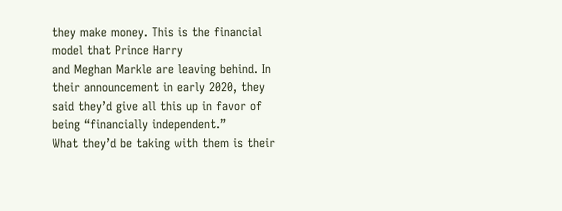they make money. This is the financial model that Prince Harry
and Meghan Markle are leaving behind. In their announcement in early 2020, they
said they’d give all this up in favor of being “financially independent.”
What they’d be taking with them is their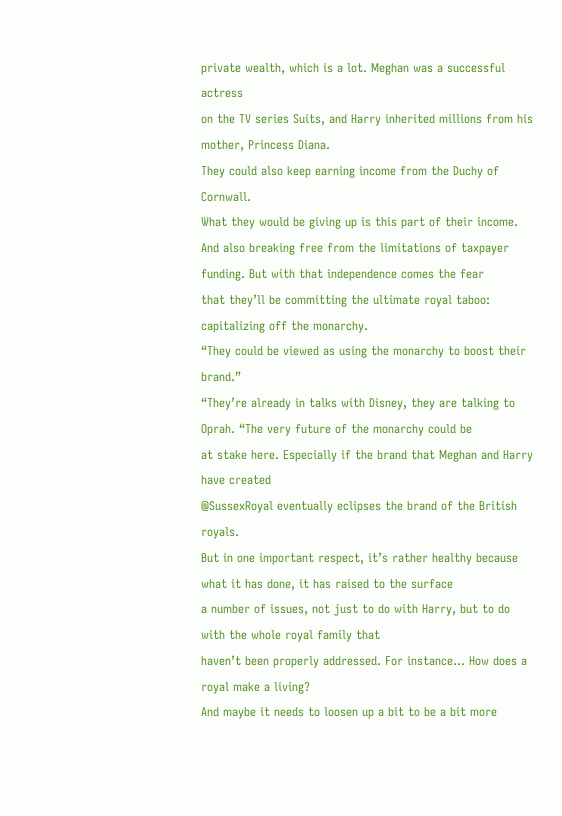private wealth, which is a lot. Meghan was a successful actress
on the TV series Suits, and Harry inherited millions from his mother, Princess Diana.
They could also keep earning income from the Duchy of Cornwall.
What they would be giving up is this part of their income.
And also breaking free from the limitations of taxpayer funding. But with that independence comes the fear
that they’ll be committing the ultimate royal taboo: capitalizing off the monarchy.
“They could be viewed as using the monarchy to boost their brand.”
“They’re already in talks with Disney, they are talking to Oprah. “The very future of the monarchy could be
at stake here. Especially if the brand that Meghan and Harry have created
@SussexRoyal eventually eclipses the brand of the British royals.
But in one important respect, it’s rather healthy because what it has done, it has raised to the surface
a number of issues, not just to do with Harry, but to do with the whole royal family that
haven’t been properly addressed. For instance… How does a royal make a living?
And maybe it needs to loosen up a bit to be a bit more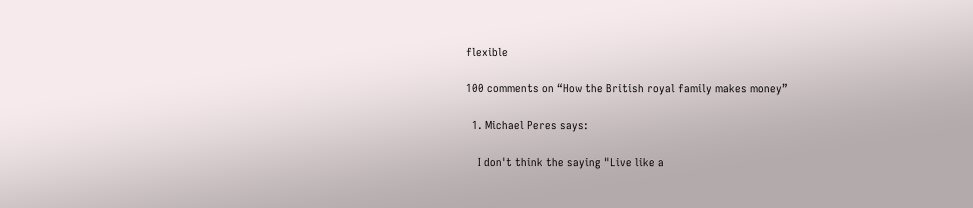flexible

100 comments on “How the British royal family makes money”

  1. Michael Peres says:

    I don't think the saying "Live like a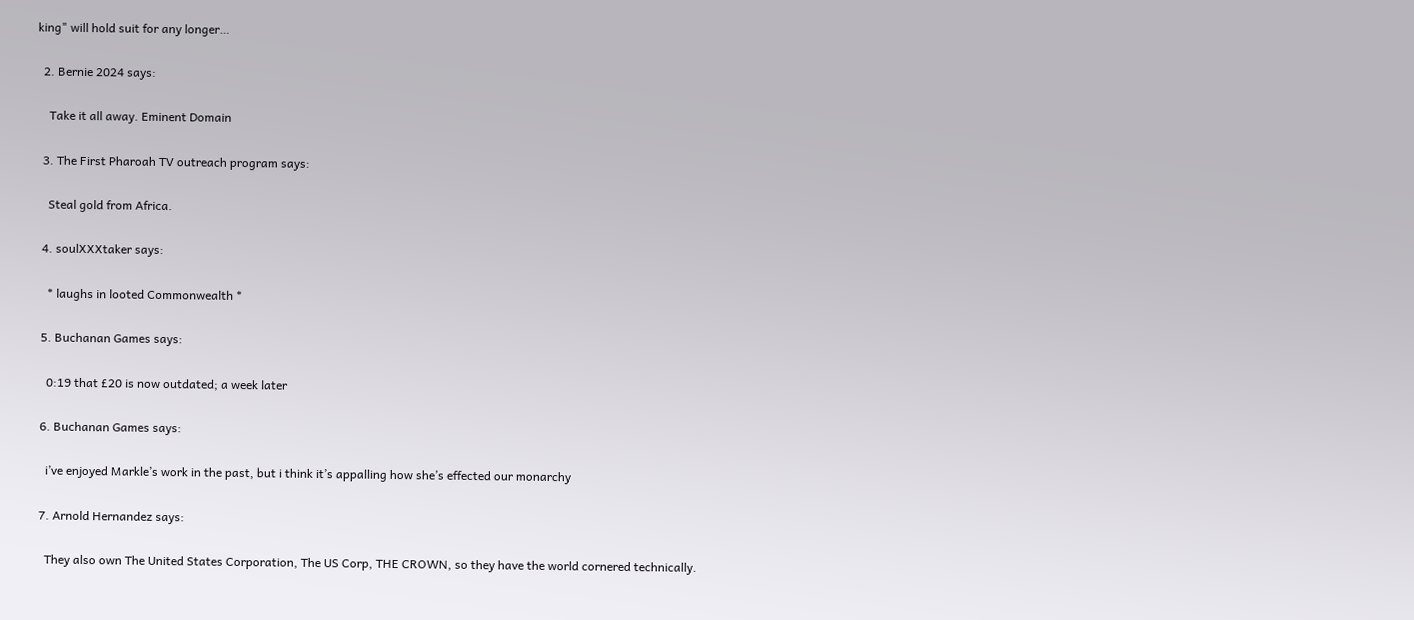king" will hold suit for any longer…

  2. Bernie 2024 says:

    Take it all away. Eminent Domain

  3. The First Pharoah TV outreach program says:

    Steal gold from Africa.

  4. soulXXXtaker says:

    * laughs in looted Commonwealth *

  5. Buchanan Games says:

    0:19 that £20 is now outdated; a week later

  6. Buchanan Games says:

    i’ve enjoyed Markle’s work in the past, but i think it’s appalling how she’s effected our monarchy

  7. Arnold Hernandez says:

    They also own The United States Corporation, The US Corp, THE CROWN, so they have the world cornered technically.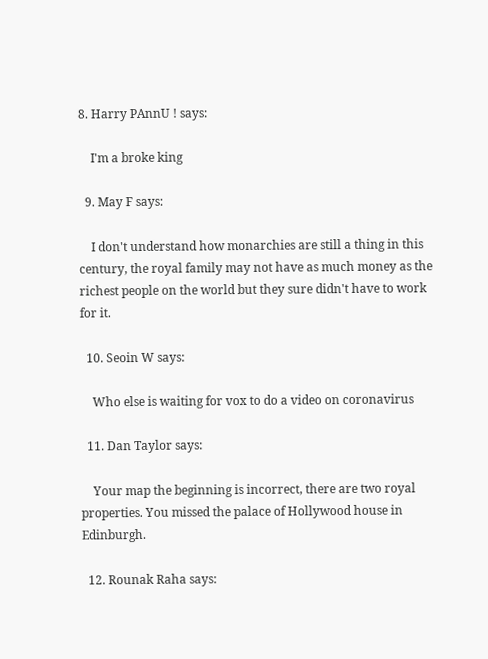8. Harry PAnnU ! says:

    I'm a broke king

  9. May F says:

    I don't understand how monarchies are still a thing in this century, the royal family may not have as much money as the richest people on the world but they sure didn't have to work for it.

  10. Seoin W says:

    Who else is waiting for vox to do a video on coronavirus

  11. Dan Taylor says:

    Your map the beginning is incorrect, there are two royal properties. You missed the palace of Hollywood house in Edinburgh.

  12. Rounak Raha says: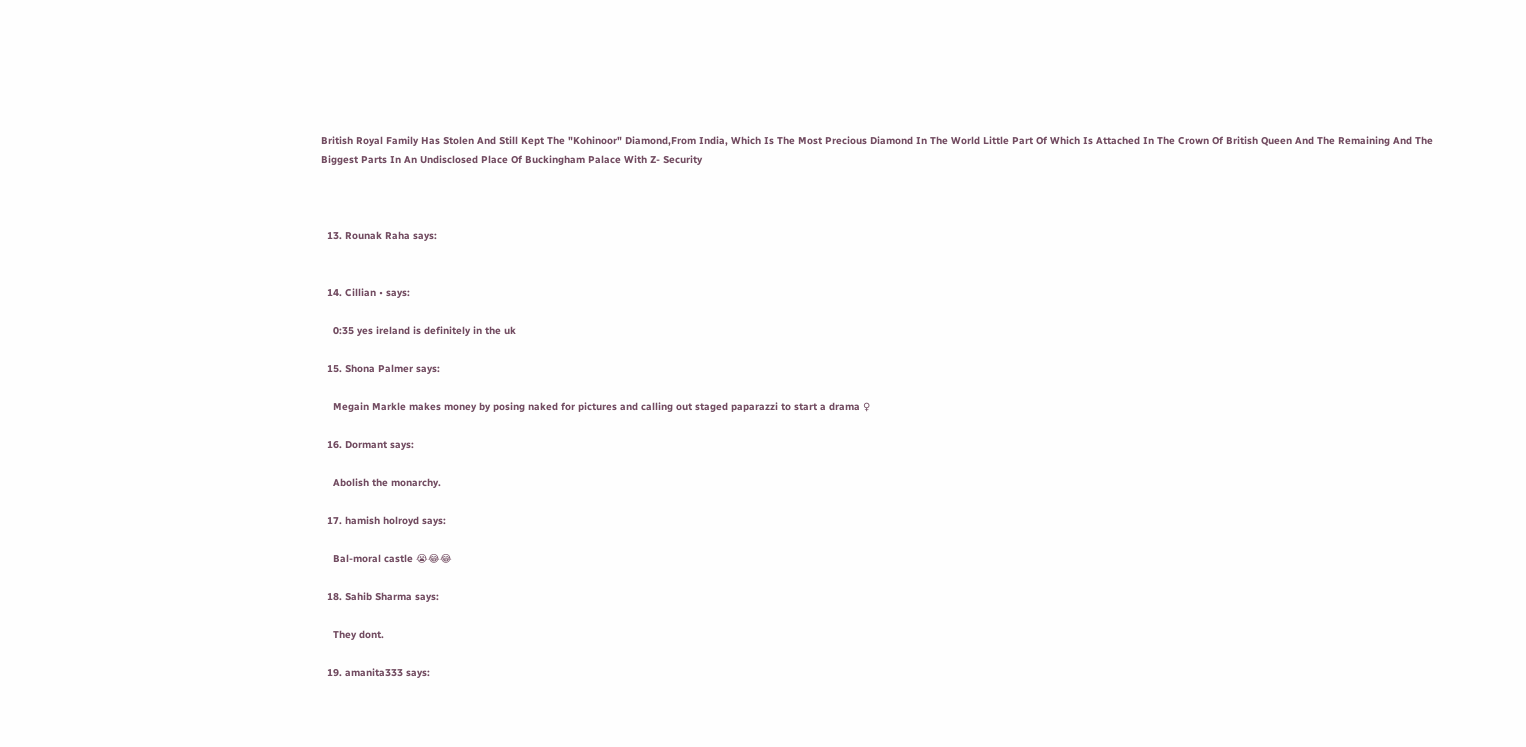British Royal Family Has Stolen And Still Kept The "Kohinoor" Diamond,From India, Which Is The Most Precious Diamond In The World Little Part Of Which Is Attached In The Crown Of British Queen And The Remaining And The Biggest Parts In An Undisclosed Place Of Buckingham Palace With Z- Security



  13. Rounak Raha says:


  14. Cillian • says:

    0:35 yes ireland is definitely in the uk

  15. Shona Palmer says:

    Megain Markle makes money by posing naked for pictures and calling out staged paparazzi to start a drama ♀

  16. Dormant says:

    Abolish the monarchy.

  17. hamish holroyd says:

    Bal-moral castle 😭😂😂

  18. Sahib Sharma says:

    They dont.

  19. amanita333 says: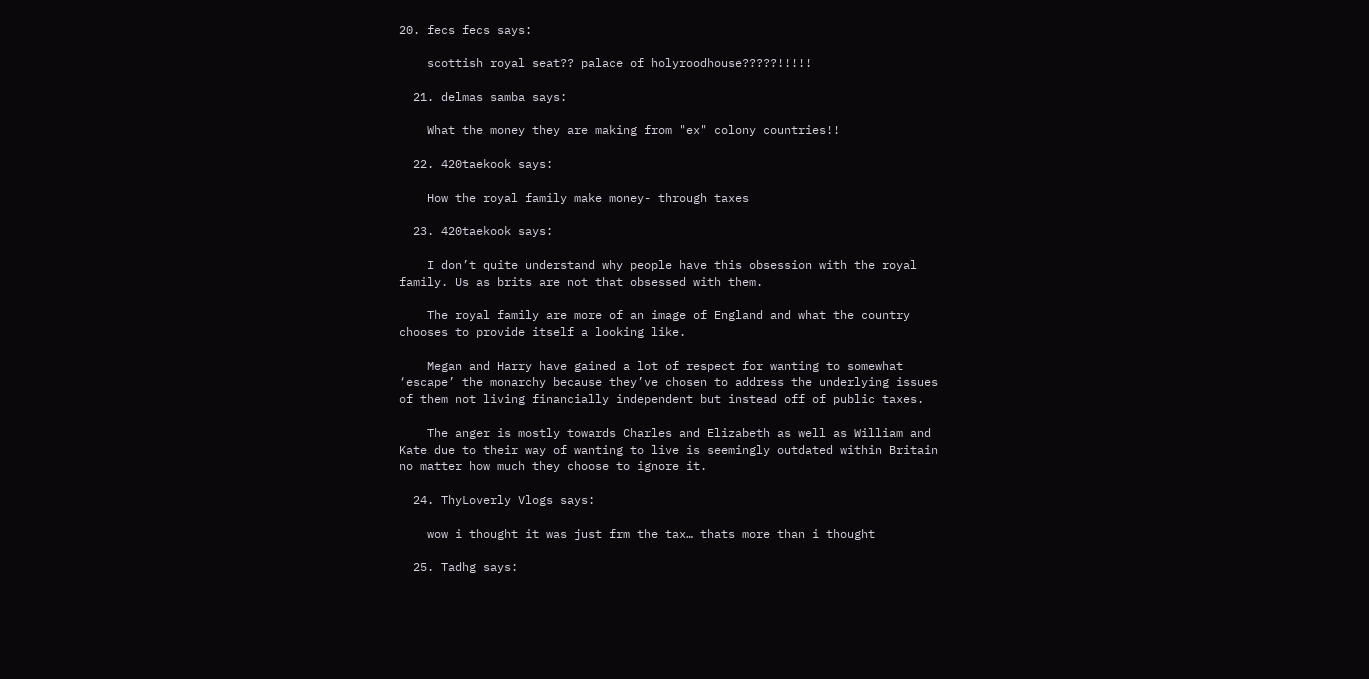20. fecs fecs says:

    scottish royal seat?? palace of holyroodhouse?????!!!!!

  21. delmas samba says:

    What the money they are making from "ex" colony countries!!

  22. 420taekook says:

    How the royal family make money- through taxes

  23. 420taekook says:

    I don’t quite understand why people have this obsession with the royal family. Us as brits are not that obsessed with them.

    The royal family are more of an image of England and what the country chooses to provide itself a looking like.

    Megan and Harry have gained a lot of respect for wanting to somewhat ‘escape’ the monarchy because they’ve chosen to address the underlying issues of them not living financially independent but instead off of public taxes.

    The anger is mostly towards Charles and Elizabeth as well as William and Kate due to their way of wanting to live is seemingly outdated within Britain no matter how much they choose to ignore it.

  24. ThyLoverly Vlogs says:

    wow i thought it was just frm the tax… thats more than i thought

  25. Tadhg says: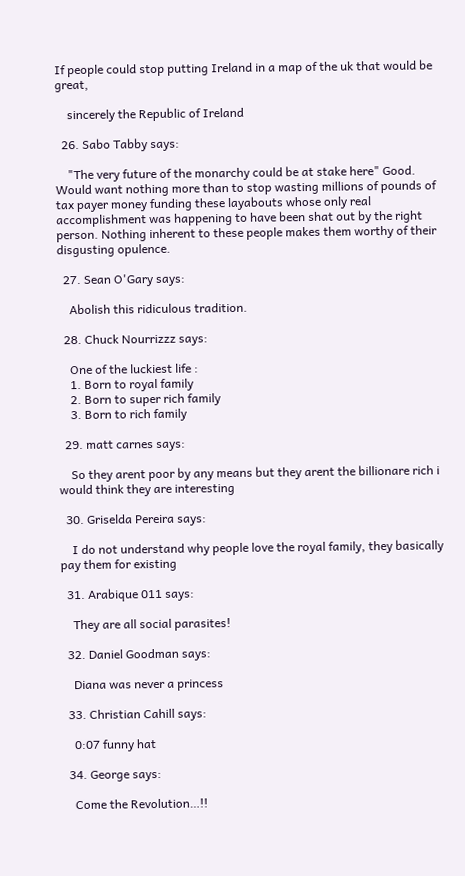If people could stop putting Ireland in a map of the uk that would be great,

    sincerely the Republic of Ireland

  26. Sabo Tabby says:

    "The very future of the monarchy could be at stake here" Good. Would want nothing more than to stop wasting millions of pounds of tax payer money funding these layabouts whose only real accomplishment was happening to have been shat out by the right person. Nothing inherent to these people makes them worthy of their disgusting opulence.

  27. Sean O'Gary says:

    Abolish this ridiculous tradition.

  28. Chuck Nourrizzz says:

    One of the luckiest life :
    1. Born to royal family
    2. Born to super rich family
    3. Born to rich family

  29. matt carnes says:

    So they arent poor by any means but they arent the billionare rich i would think they are interesting

  30. Griselda Pereira says:

    I do not understand why people love the royal family, they basically pay them for existing

  31. Arabique 011 says:

    They are all social parasites!

  32. Daniel Goodman says:

    Diana was never a princess

  33. Christian Cahill says:

    0:07 funny hat

  34. George says:

    Come the Revolution…!!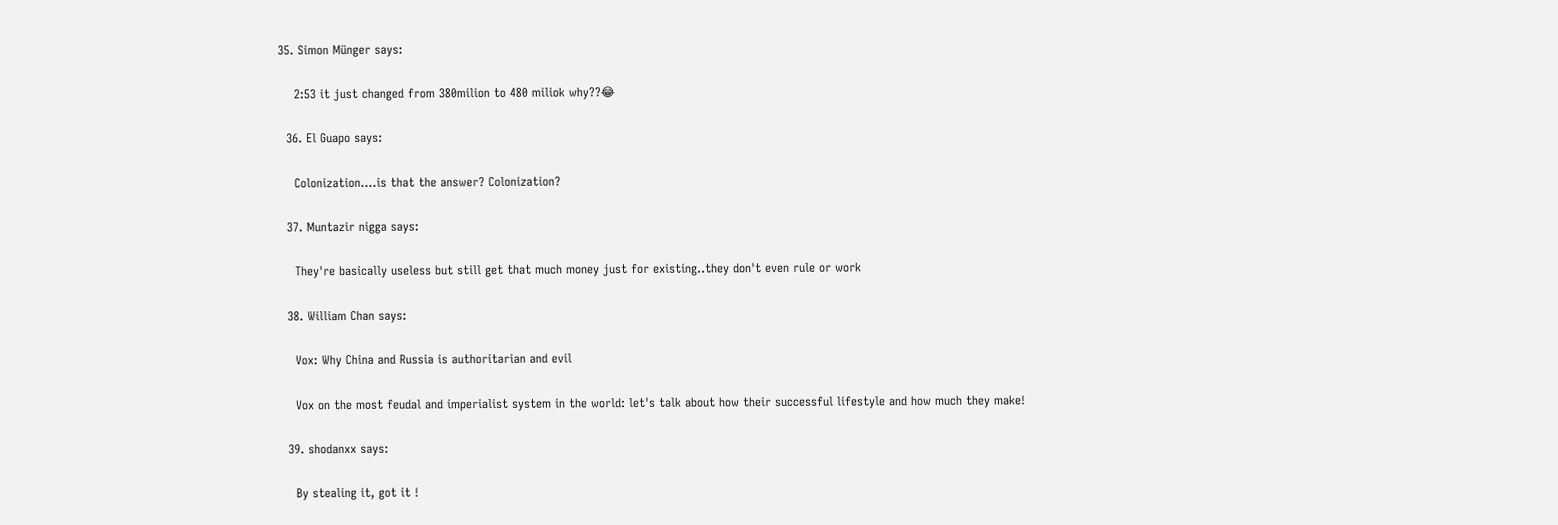35. Simon Münger says:

    2:53 it just changed from 380milion to 480 miliok why??😂

  36. El Guapo says:

    Colonization….is that the answer? Colonization?

  37. Muntazir nigga says:

    They're basically useless but still get that much money just for existing..they don't even rule or work

  38. William Chan says:

    Vox: Why China and Russia is authoritarian and evil

    Vox on the most feudal and imperialist system in the world: let's talk about how their successful lifestyle and how much they make!

  39. shodanxx says:

    By stealing it, got it !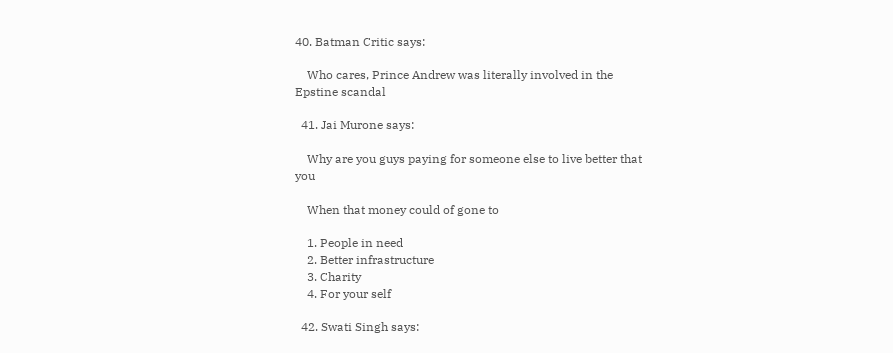40. Batman Critic says:

    Who cares, Prince Andrew was literally involved in the Epstine scandal

  41. Jai Murone says:

    Why are you guys paying for someone else to live better that you

    When that money could of gone to

    1. People in need
    2. Better infrastructure
    3. Charity
    4. For your self

  42. Swati Singh says: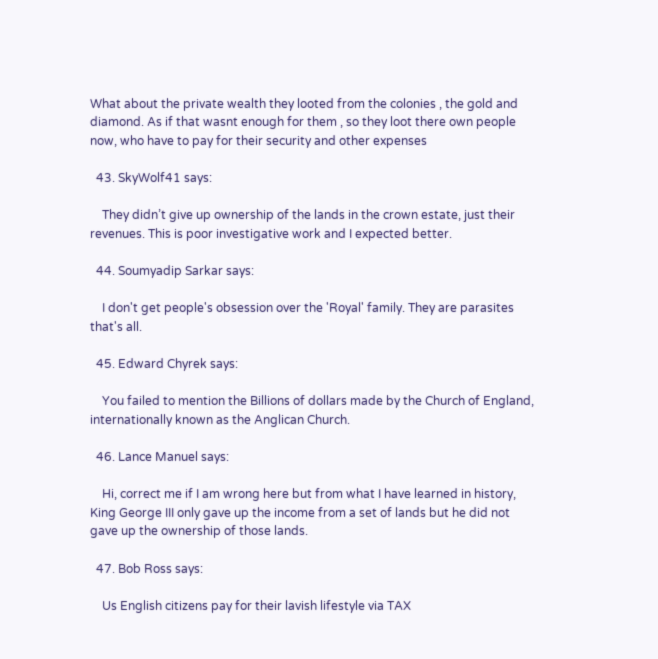What about the private wealth they looted from the colonies , the gold and diamond. As if that wasnt enough for them , so they loot there own people now, who have to pay for their security and other expenses

  43. SkyWolf41 says:

    They didn’t give up ownership of the lands in the crown estate, just their revenues. This is poor investigative work and I expected better.

  44. Soumyadip Sarkar says:

    I don't get people's obsession over the 'Royal' family. They are parasites that's all.

  45. Edward Chyrek says:

    You failed to mention the Billions of dollars made by the Church of England, internationally known as the Anglican Church.

  46. Lance Manuel says:

    Hi, correct me if I am wrong here but from what I have learned in history, King George III only gave up the income from a set of lands but he did not gave up the ownership of those lands.

  47. Bob Ross says:

    Us English citizens pay for their lavish lifestyle via TAX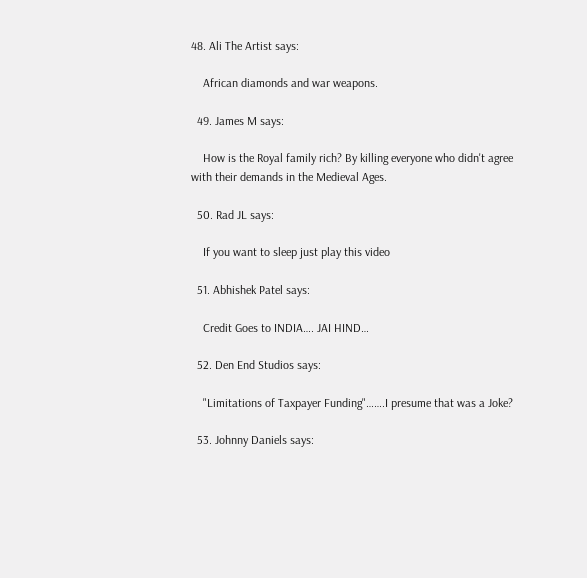48. Ali The Artist says:

    African diamonds and war weapons.

  49. James M says:

    How is the Royal family rich? By killing everyone who didn't agree with their demands in the Medieval Ages.

  50. Rad JL says:

    If you want to sleep just play this video

  51. Abhishek Patel says:

    Credit Goes to INDIA…. JAI HIND…

  52. Den End Studios says:

    "Limitations of Taxpayer Funding"…….I presume that was a Joke?

  53. Johnny Daniels says: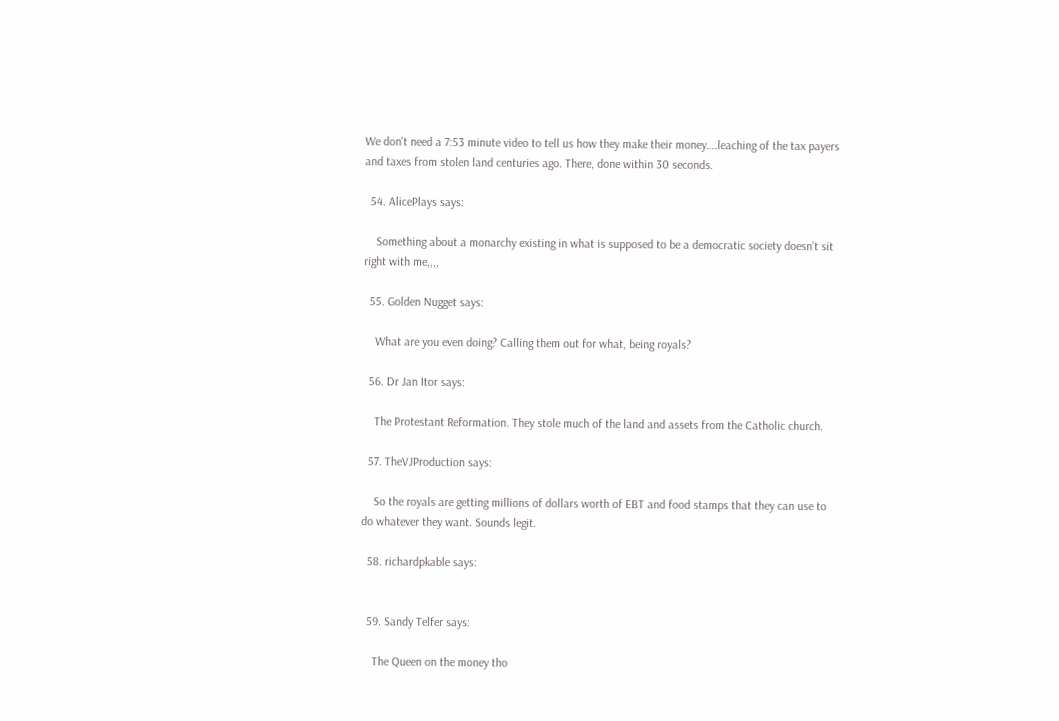We don't need a 7:53 minute video to tell us how they make their money….leaching of the tax payers and taxes from stolen land centuries ago. There, done within 30 seconds.

  54. AlicePlays says:

    Something about a monarchy existing in what is supposed to be a democratic society doesn’t sit right with me,,,,

  55. Golden Nugget says:

    What are you even doing? Calling them out for what, being royals?

  56. Dr Jan Itor says:

    The Protestant Reformation. They stole much of the land and assets from the Catholic church.

  57. TheVJProduction says:

    So the royals are getting millions of dollars worth of EBT and food stamps that they can use to do whatever they want. Sounds legit.

  58. richardpkable says:


  59. Sandy Telfer says:

    The Queen on the money tho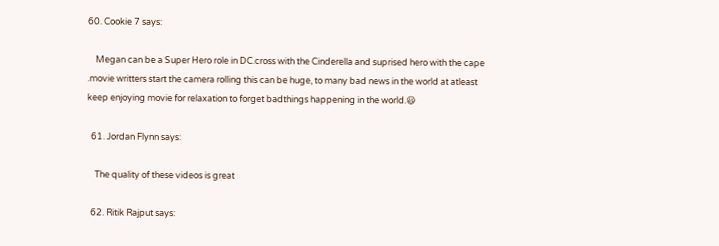60. Cookie 7 says:

    Megan can be a Super Hero role in DC.cross with the Cinderella and suprised hero with the cape .movie writters start the camera rolling this can be huge, to many bad news in the world at atleast keep enjoying movie for relaxation to forget badthings happening in the world.😃

  61. Jordan Flynn says:

    The quality of these videos is great

  62. Ritik Rajput says: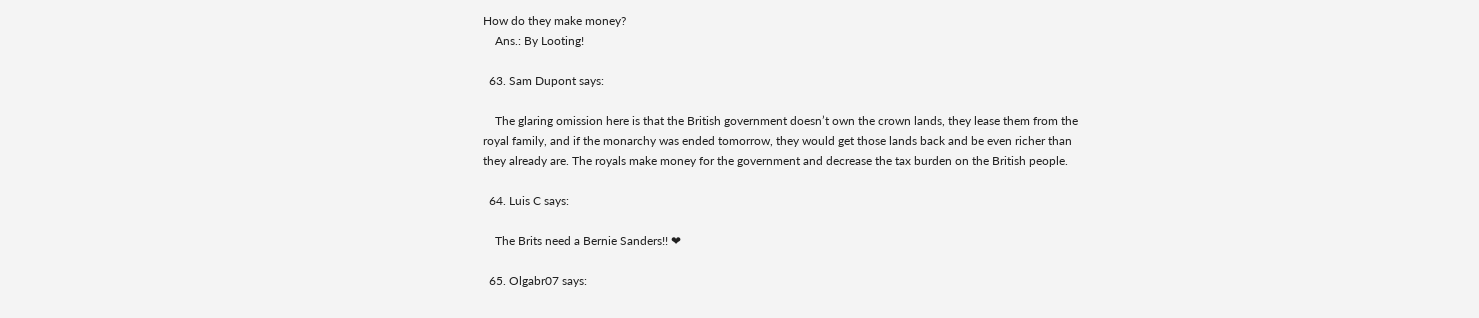How do they make money?
    Ans.: By Looting!

  63. Sam Dupont says:

    The glaring omission here is that the British government doesn’t own the crown lands, they lease them from the royal family, and if the monarchy was ended tomorrow, they would get those lands back and be even richer than they already are. The royals make money for the government and decrease the tax burden on the British people.

  64. Luis C says:

    The Brits need a Bernie Sanders!! ❤

  65. Olgabr07 says: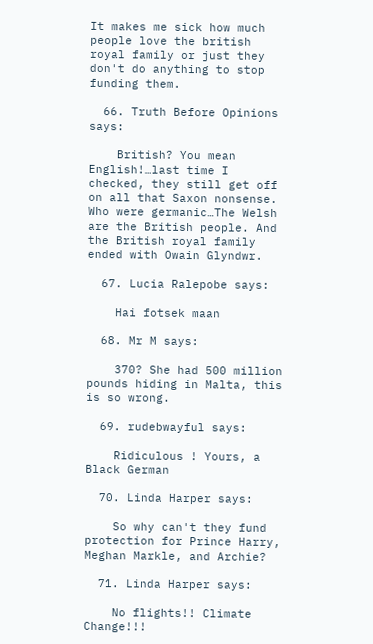It makes me sick how much people love the british royal family or just they don't do anything to stop funding them.

  66. Truth Before Opinions says:

    British? You mean English!…last time I checked, they still get off on all that Saxon nonsense. Who were germanic…The Welsh are the British people. And the British royal family ended with Owain Glyndwr.

  67. Lucia Ralepobe says:

    Hai fotsek maan

  68. Mr M says:

    370? She had 500 million pounds hiding in Malta, this is so wrong.

  69. rudebwayful says:

    Ridiculous ! Yours, a Black German

  70. Linda Harper says:

    So why can't they fund protection for Prince Harry, Meghan Markle, and Archie?

  71. Linda Harper says:

    No flights!! Climate Change!!!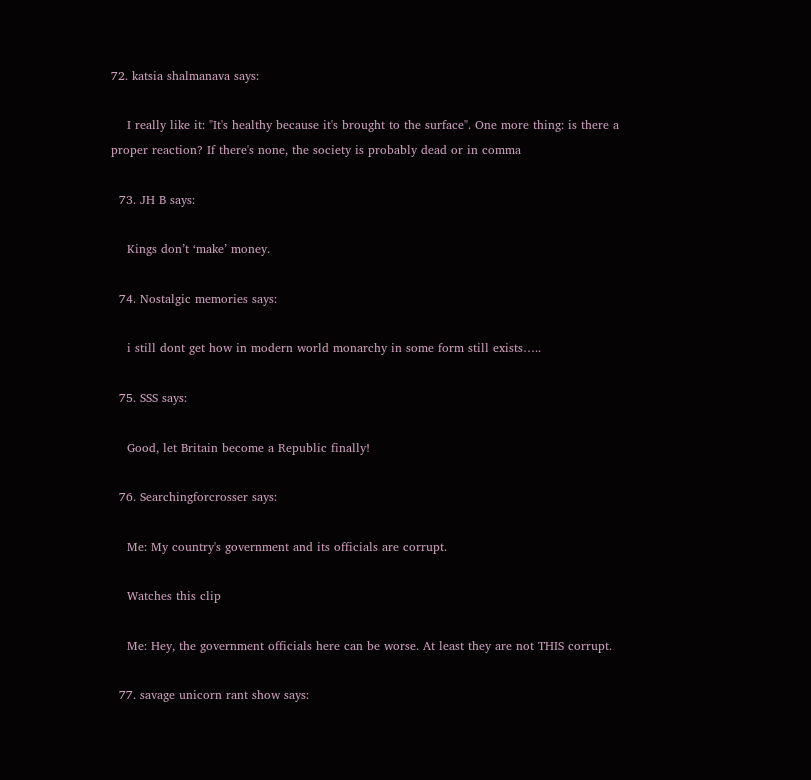72. katsia shalmanava says:

    I really like it: "It's healthy because it's brought to the surface". One more thing: is there a proper reaction? If there's none, the society is probably dead or in comma

  73. JH B says:

    Kings don’t ‘make’ money.

  74. Nostalgic memories says:

    i still dont get how in modern world monarchy in some form still exists…..

  75. SSS says:

    Good, let Britain become a Republic finally!

  76. Searchingforcrosser says:

    Me: My country's government and its officials are corrupt.

    Watches this clip

    Me: Hey, the government officials here can be worse. At least they are not THIS corrupt.

  77. savage unicorn rant show says: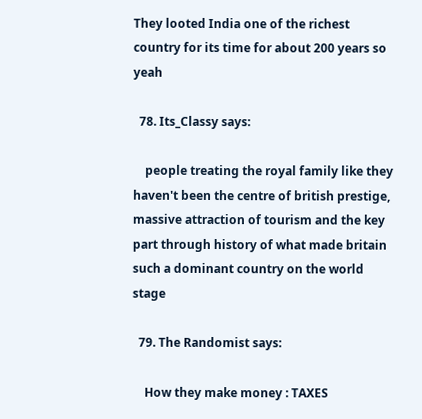They looted India one of the richest country for its time for about 200 years so yeah

  78. Its_Classy says:

    people treating the royal family like they haven't been the centre of british prestige, massive attraction of tourism and the key part through history of what made britain such a dominant country on the world stage

  79. The Randomist says:

    How they make money : TAXES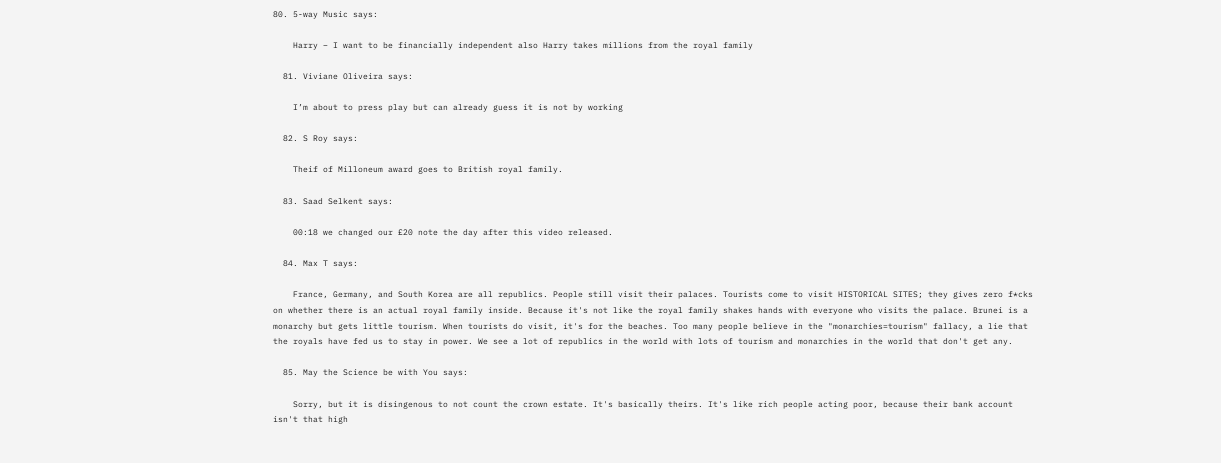80. 5-way Music says:

    Harry – I want to be financially independent also Harry takes millions from the royal family

  81. Viviane Oliveira says:

    I’m about to press play but can already guess it is not by working

  82. S Roy says:

    Theif of Milloneum award goes to British royal family.

  83. Saad Selkent says:

    00:18 we changed our £20 note the day after this video released.

  84. Max T says:

    France, Germany, and South Korea are all republics. People still visit their palaces. Tourists come to visit HISTORICAL SITES; they gives zero f*cks on whether there is an actual royal family inside. Because it's not like the royal family shakes hands with everyone who visits the palace. Brunei is a monarchy but gets little tourism. When tourists do visit, it's for the beaches. Too many people believe in the "monarchies=tourism" fallacy, a lie that the royals have fed us to stay in power. We see a lot of republics in the world with lots of tourism and monarchies in the world that don't get any.

  85. May the Science be with You says:

    Sorry, but it is disingenous to not count the crown estate. It's basically theirs. It's like rich people acting poor, because their bank account isn't that high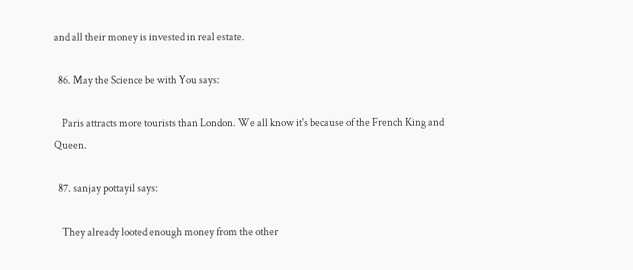and all their money is invested in real estate.

  86. May the Science be with You says:

    Paris attracts more tourists than London. We all know it's because of the French King and Queen.

  87. sanjay pottayil says:

    They already looted enough money from the other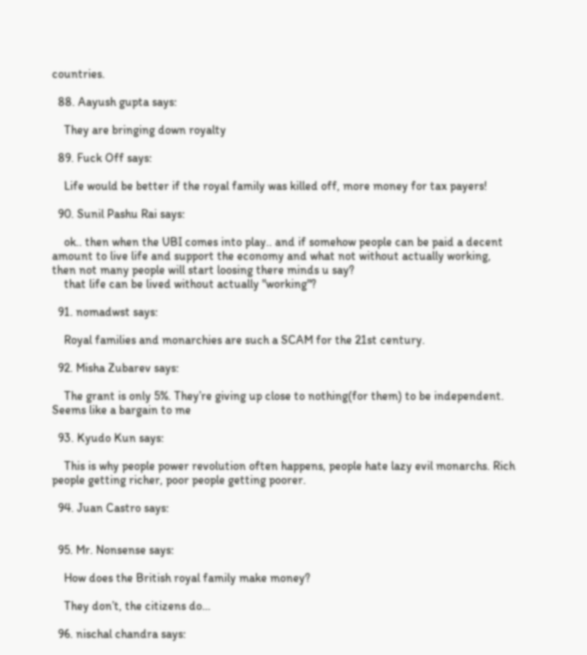countries.

  88. Aayush gupta says:

    They are bringing down royalty

  89. Fuck Off says:

    Life would be better if the royal family was killed off, more money for tax payers!

  90. Sunil Pashu Rai says:

    ok.. then when the UBI comes into play.. and if somehow people can be paid a decent amount to live life and support the economy and what not without actually working, then not many people will start loosing there minds u say?
    that life can be lived without actually "working"?

  91. nomadwst says:

    Royal families and monarchies are such a SCAM for the 21st century.

  92. Misha Zubarev says:

    The grant is only 5%. They’re giving up close to nothing(for them) to be independent. Seems like a bargain to me

  93. Kyudo Kun says:

    This is why people power revolution often happens, people hate lazy evil monarchs. Rich people getting richer, poor people getting poorer.

  94. Juan Castro says:


  95. Mr. Nonsense says:

    How does the British royal family make money?

    They don’t, the citizens do…

  96. nischal chandra says: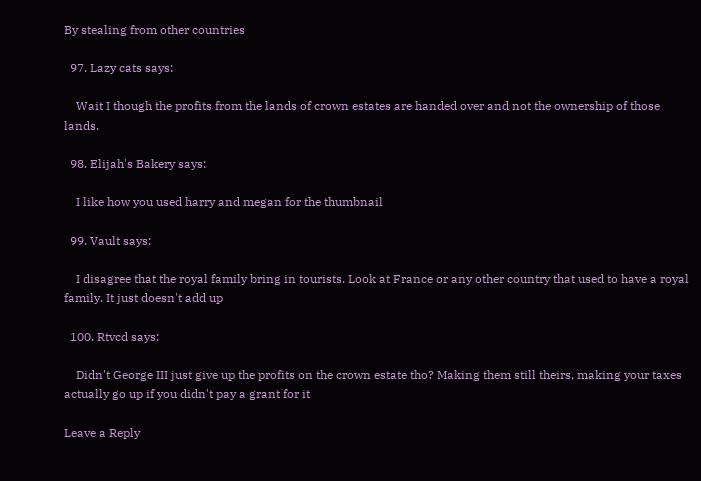By stealing from other countries

  97. Lazy cats says:

    Wait I though the profits from the lands of crown estates are handed over and not the ownership of those lands.

  98. Elijah's Bakery says:

    I like how you used harry and megan for the thumbnail

  99. Vault says:

    I disagree that the royal family bring in tourists. Look at France or any other country that used to have a royal family. It just doesn't add up

  100. Rtvcd says:

    Didn't George III just give up the profits on the crown estate tho? Making them still theirs, making your taxes actually go up if you didn't pay a grant for it

Leave a Reply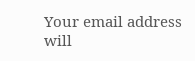Your email address will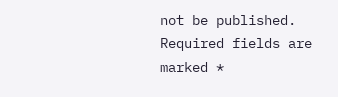not be published. Required fields are marked *